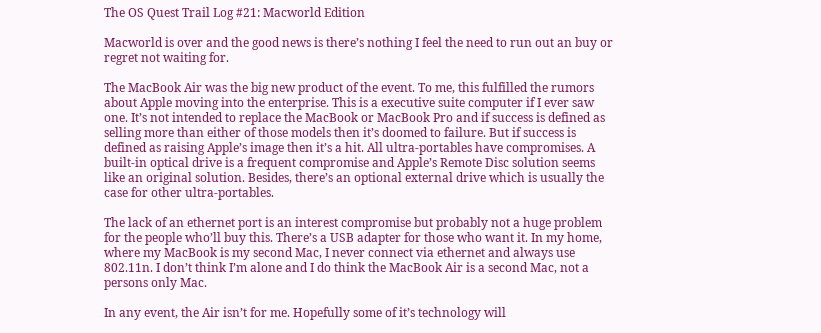The OS Quest Trail Log #21: Macworld Edition

Macworld is over and the good news is there’s nothing I feel the need to run out an buy or regret not waiting for.

The MacBook Air was the big new product of the event. To me, this fulfilled the rumors about Apple moving into the enterprise. This is a executive suite computer if I ever saw one. It’s not intended to replace the MacBook or MacBook Pro and if success is defined as selling more than either of those models then it’s doomed to failure. But if success is defined as raising Apple’s image then it’s a hit. All ultra-portables have compromises. A built-in optical drive is a frequent compromise and Apple’s Remote Disc solution seems like an original solution. Besides, there’s an optional external drive which is usually the case for other ultra-portables.

The lack of an ethernet port is an interest compromise but probably not a huge problem for the people who’ll buy this. There’s a USB adapter for those who want it. In my home, where my MacBook is my second Mac, I never connect via ethernet and always use 802.11n. I don’t think I’m alone and I do think the MacBook Air is a second Mac, not a persons only Mac.

In any event, the Air isn’t for me. Hopefully some of it’s technology will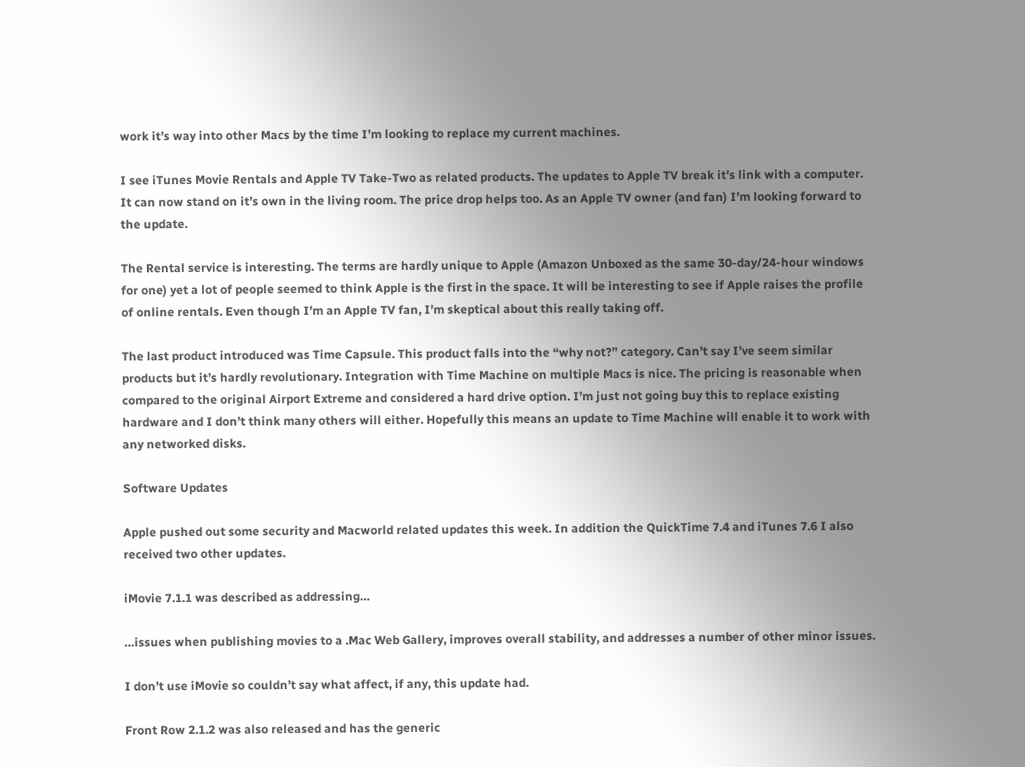work it’s way into other Macs by the time I’m looking to replace my current machines.

I see iTunes Movie Rentals and Apple TV Take-Two as related products. The updates to Apple TV break it’s link with a computer. It can now stand on it’s own in the living room. The price drop helps too. As an Apple TV owner (and fan) I’m looking forward to the update.

The Rental service is interesting. The terms are hardly unique to Apple (Amazon Unboxed as the same 30-day/24-hour windows for one) yet a lot of people seemed to think Apple is the first in the space. It will be interesting to see if Apple raises the profile of online rentals. Even though I’m an Apple TV fan, I’m skeptical about this really taking off.

The last product introduced was Time Capsule. This product falls into the “why not?” category. Can’t say I’ve seem similar products but it’s hardly revolutionary. Integration with Time Machine on multiple Macs is nice. The pricing is reasonable when compared to the original Airport Extreme and considered a hard drive option. I’m just not going buy this to replace existing hardware and I don’t think many others will either. Hopefully this means an update to Time Machine will enable it to work with any networked disks.

Software Updates

Apple pushed out some security and Macworld related updates this week. In addition the QuickTime 7.4 and iTunes 7.6 I also received two other updates.

iMovie 7.1.1 was described as addressing…

…issues when publishing movies to a .Mac Web Gallery, improves overall stability, and addresses a number of other minor issues.

I don’t use iMovie so couldn’t say what affect, if any, this update had.

Front Row 2.1.2 was also released and has the generic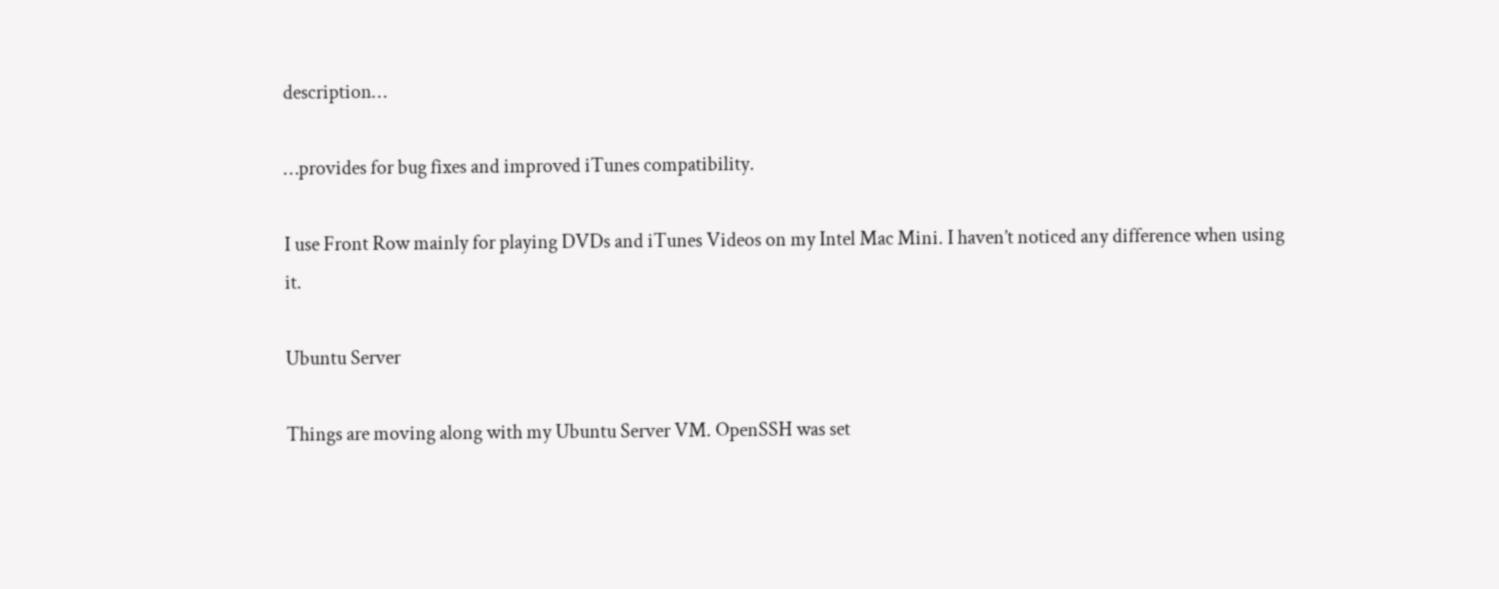description…

…provides for bug fixes and improved iTunes compatibility.

I use Front Row mainly for playing DVDs and iTunes Videos on my Intel Mac Mini. I haven’t noticed any difference when using it.

Ubuntu Server

Things are moving along with my Ubuntu Server VM. OpenSSH was set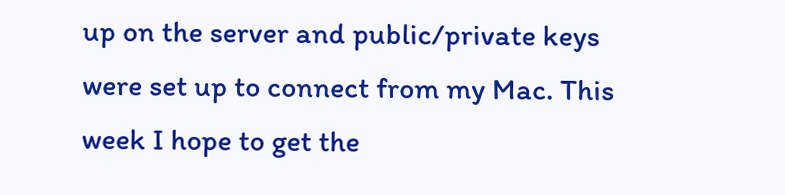up on the server and public/private keys were set up to connect from my Mac. This week I hope to get the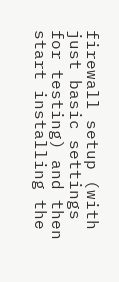firewall setup (with just basic settings for testing) and then start installing the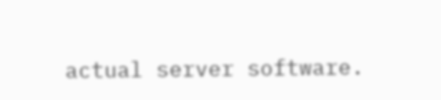actual server software.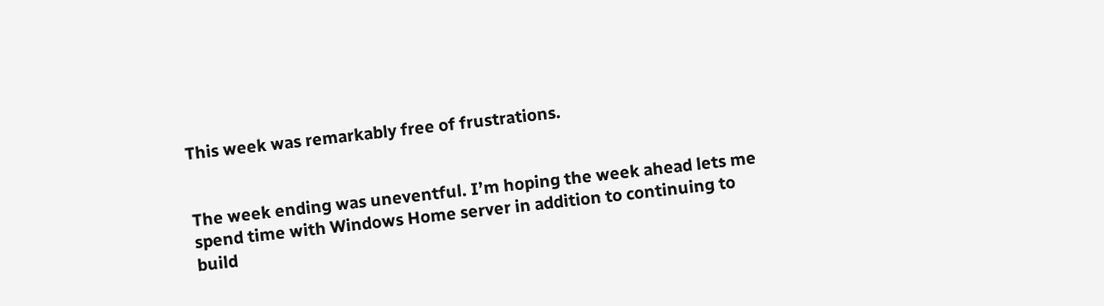This week was remarkably free of frustrations.


The week ending was uneventful. I’m hoping the week ahead lets me spend time with Windows Home server in addition to continuing to build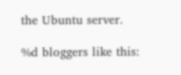the Ubuntu server.

%d bloggers like this: